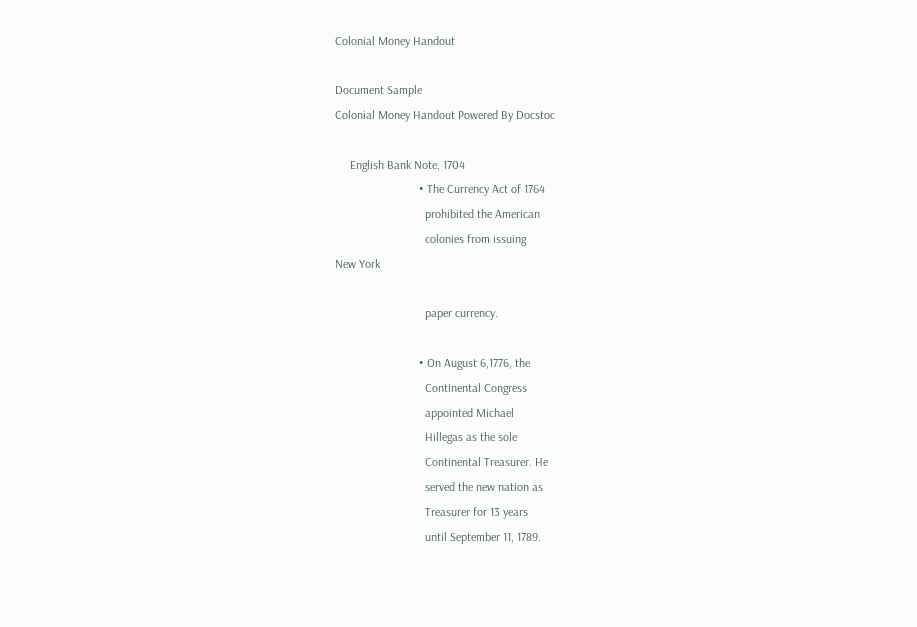Colonial Money Handout

Document Sample
Colonial Money Handout Powered By Docstoc

     English Bank Note, 1704
                            • The Currency Act of 1764
                              prohibited the American
                              colonies from issuing
New York

                              paper currency.

                            • On August 6,1776, the
                              Continental Congress
                              appointed Michael
                              Hillegas as the sole
                              Continental Treasurer. He
                              served the new nation as
                              Treasurer for 13 years
                              until September 11, 1789.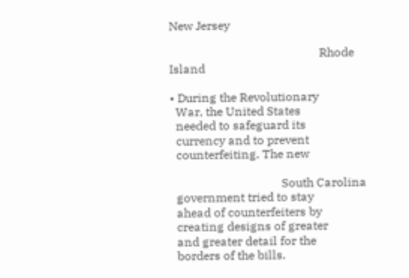New Jersey

                                                  Rhode Island

• During the Revolutionary
  War, the United States
  needed to safeguard its
  currency and to prevent
  counterfeiting. The new

                                     South Carolina
  government tried to stay
  ahead of counterfeiters by
  creating designs of greater
  and greater detail for the
  borders of the bills.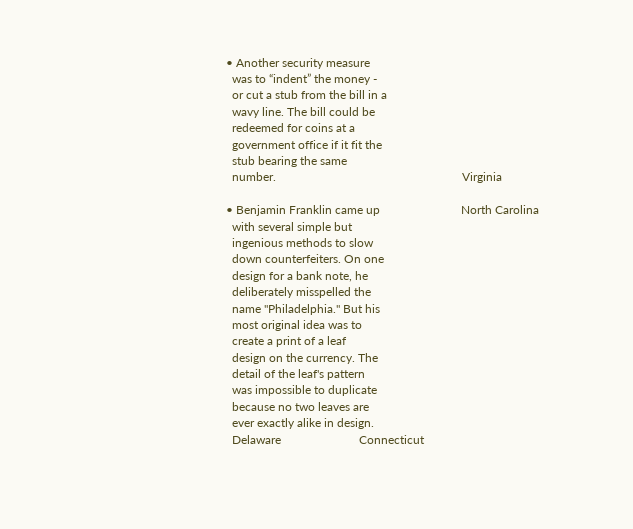• Another security measure
  was to “indent” the money -
  or cut a stub from the bill in a
  wavy line. The bill could be
  redeemed for coins at a
  government office if it fit the
  stub bearing the same
  number.                                                              Virginia

• Benjamin Franklin came up                           North Carolina
  with several simple but
  ingenious methods to slow
  down counterfeiters. On one
  design for a bank note, he
  deliberately misspelled the
  name "Philadelphia." But his
  most original idea was to
  create a print of a leaf
  design on the currency. The
  detail of the leaf's pattern
  was impossible to duplicate
  because no two leaves are
  ever exactly alike in design.
  Delaware                          Connecticut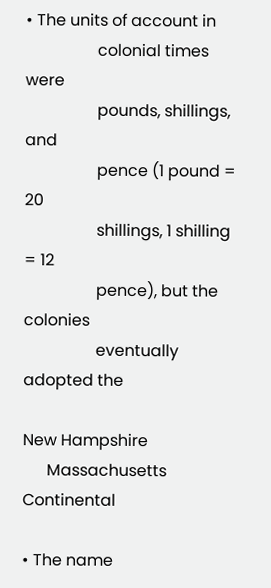• The units of account in
                  colonial times were
                  pounds, shillings, and
                  pence (1 pound = 20
                  shillings, 1 shilling = 12
                  pence), but the colonies
                  eventually adopted the

New Hampshire
      Massachusetts                         Continental

• The name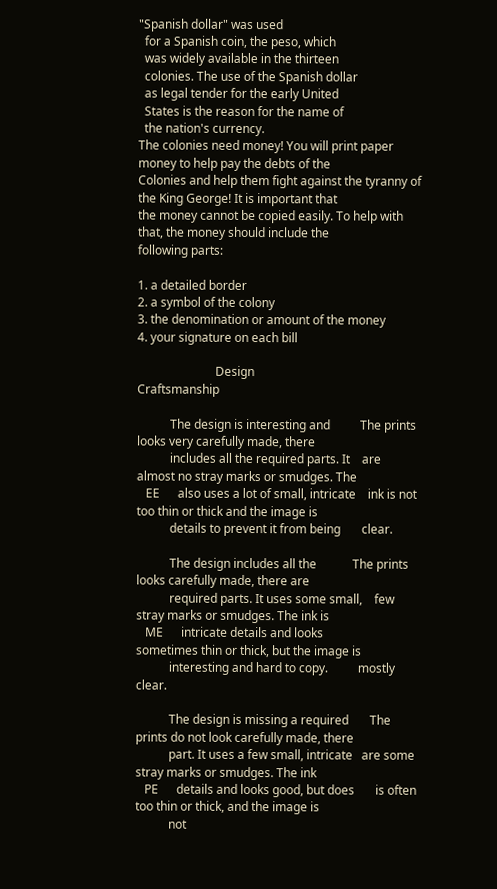"Spanish dollar" was used
  for a Spanish coin, the peso, which
  was widely available in the thirteen
  colonies. The use of the Spanish dollar
  as legal tender for the early United
  States is the reason for the name of
  the nation's currency.
The colonies need money! You will print paper money to help pay the debts of the
Colonies and help them fight against the tyranny of the King George! It is important that
the money cannot be copied easily. To help with that, the money should include the
following parts:

1. a detailed border
2. a symbol of the colony
3. the denomination or amount of the money
4. your signature on each bill

                          Design                                 Craftsmanship

           The design is interesting and          The prints looks very carefully made, there
           includes all the required parts. It    are almost no stray marks or smudges. The
   EE      also uses a lot of small, intricate    ink is not too thin or thick and the image is
           details to prevent it from being       clear.

           The design includes all the            The prints looks carefully made, there are
           required parts. It uses some small,    few stray marks or smudges. The ink is
   ME      intricate details and looks            sometimes thin or thick, but the image is
           interesting and hard to copy.          mostly clear.

           The design is missing a required       The prints do not look carefully made, there
           part. It uses a few small, intricate   are some stray marks or smudges. The ink
   PE      details and looks good, but does       is often too thin or thick, and the image is
           not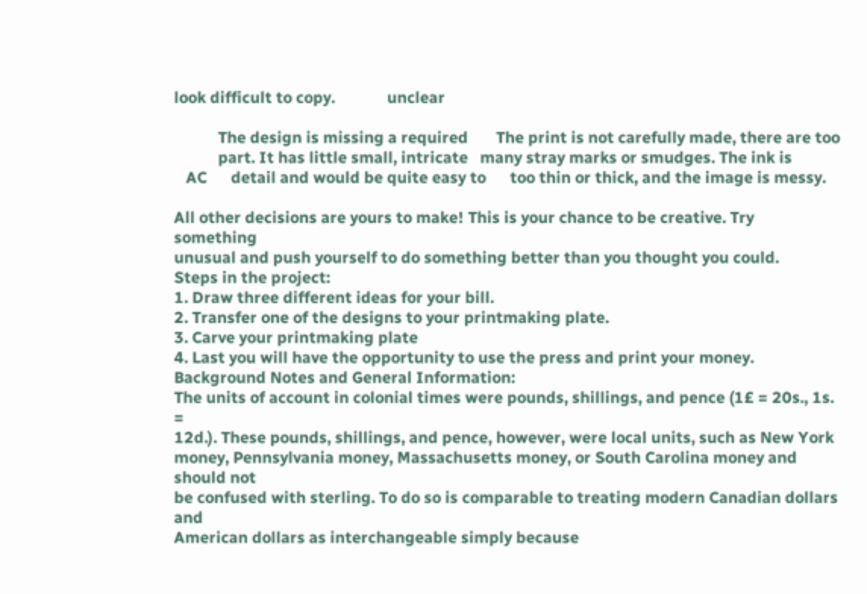look difficult to copy.             unclear

           The design is missing a required       The print is not carefully made, there are too
           part. It has little small, intricate   many stray marks or smudges. The ink is
   AC      detail and would be quite easy to      too thin or thick, and the image is messy.

All other decisions are yours to make! This is your chance to be creative. Try something
unusual and push yourself to do something better than you thought you could.
Steps in the project:
1. Draw three different ideas for your bill.
2. Transfer one of the designs to your printmaking plate.
3. Carve your printmaking plate
4. Last you will have the opportunity to use the press and print your money.
Background Notes and General Information:
The units of account in colonial times were pounds, shillings, and pence (1£ = 20s., 1s. =
12d.). These pounds, shillings, and pence, however, were local units, such as New York
money, Pennsylvania money, Massachusetts money, or South Carolina money and should not
be confused with sterling. To do so is comparable to treating modern Canadian dollars and
American dollars as interchangeable simply because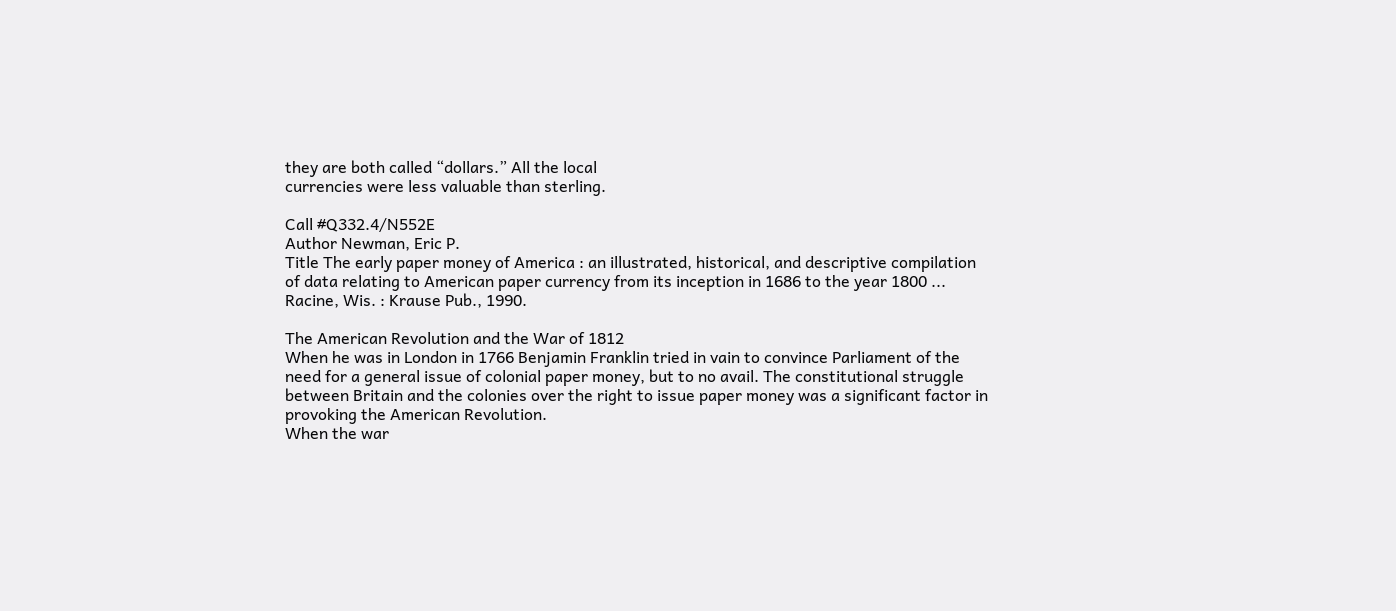they are both called “dollars.” All the local
currencies were less valuable than sterling.

Call #Q332.4/N552E
Author Newman, Eric P.
Title The early paper money of America : an illustrated, historical, and descriptive compilation
of data relating to American paper currency from its inception in 1686 to the year 1800 ...
Racine, Wis. : Krause Pub., 1990.

The American Revolution and the War of 1812
When he was in London in 1766 Benjamin Franklin tried in vain to convince Parliament of the
need for a general issue of colonial paper money, but to no avail. The constitutional struggle
between Britain and the colonies over the right to issue paper money was a significant factor in
provoking the American Revolution.
When the war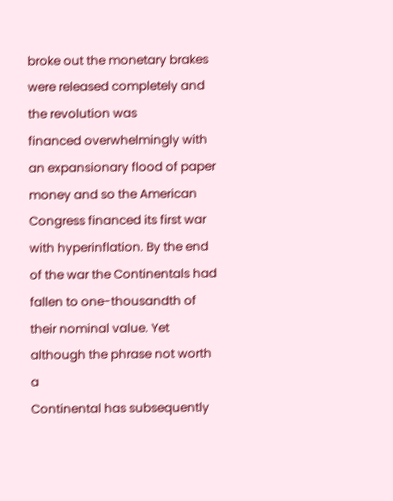broke out the monetary brakes were released completely and the revolution was
financed overwhelmingly with an expansionary flood of paper money and so the American
Congress financed its first war with hyperinflation. By the end of the war the Continentals had
fallen to one-thousandth of their nominal value. Yet although the phrase not worth a
Continental has subsequently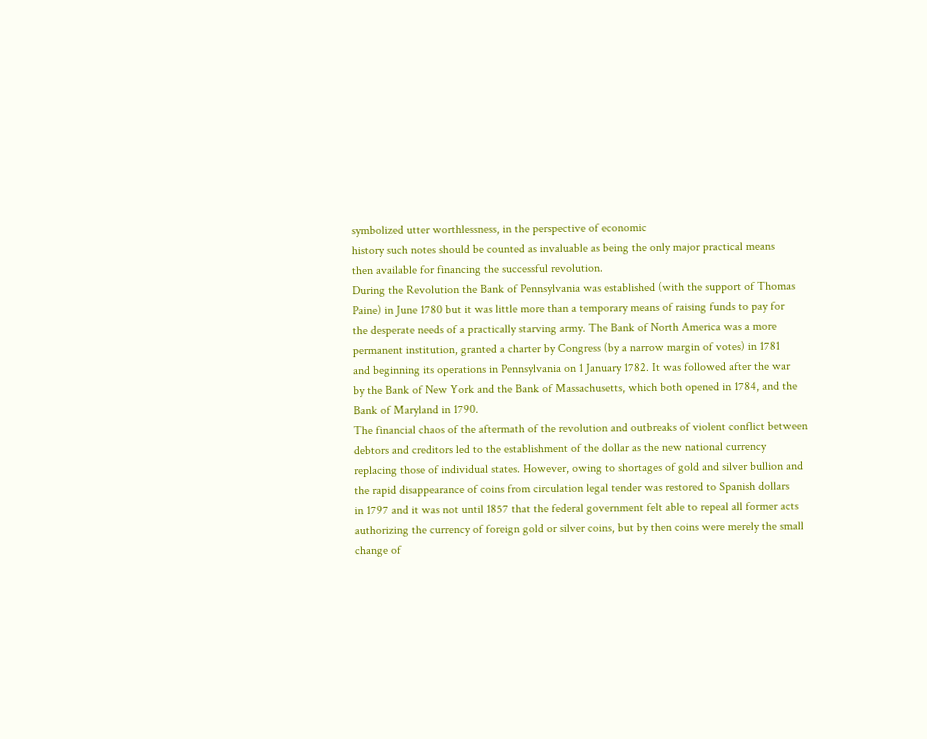symbolized utter worthlessness, in the perspective of economic
history such notes should be counted as invaluable as being the only major practical means
then available for financing the successful revolution.
During the Revolution the Bank of Pennsylvania was established (with the support of Thomas
Paine) in June 1780 but it was little more than a temporary means of raising funds to pay for
the desperate needs of a practically starving army. The Bank of North America was a more
permanent institution, granted a charter by Congress (by a narrow margin of votes) in 1781
and beginning its operations in Pennsylvania on 1 January 1782. It was followed after the war
by the Bank of New York and the Bank of Massachusetts, which both opened in 1784, and the
Bank of Maryland in 1790.
The financial chaos of the aftermath of the revolution and outbreaks of violent conflict between
debtors and creditors led to the establishment of the dollar as the new national currency
replacing those of individual states. However, owing to shortages of gold and silver bullion and
the rapid disappearance of coins from circulation legal tender was restored to Spanish dollars
in 1797 and it was not until 1857 that the federal government felt able to repeal all former acts
authorizing the currency of foreign gold or silver coins, but by then coins were merely the small
change of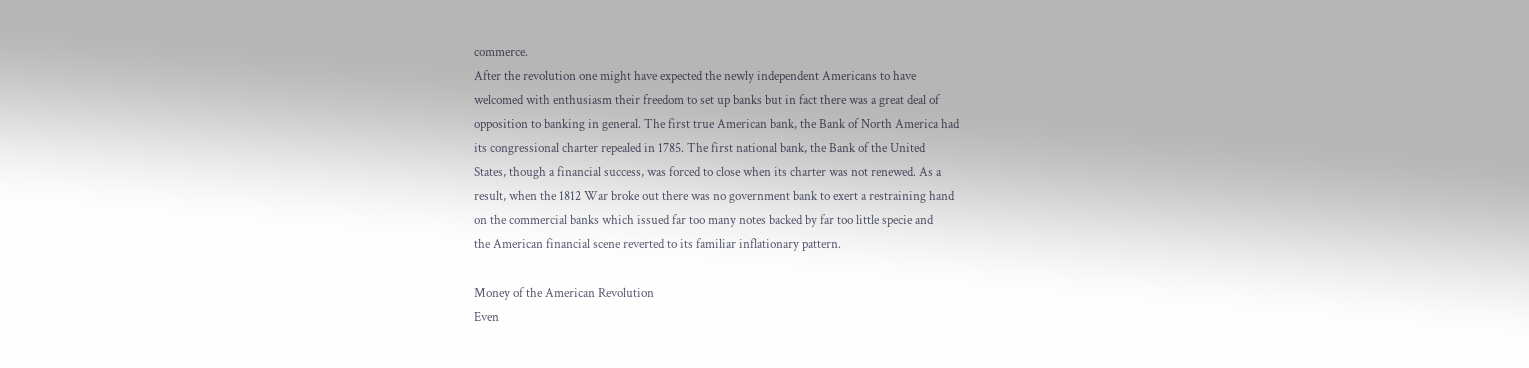commerce.
After the revolution one might have expected the newly independent Americans to have
welcomed with enthusiasm their freedom to set up banks but in fact there was a great deal of
opposition to banking in general. The first true American bank, the Bank of North America had
its congressional charter repealed in 1785. The first national bank, the Bank of the United
States, though a financial success, was forced to close when its charter was not renewed. As a
result, when the 1812 War broke out there was no government bank to exert a restraining hand
on the commercial banks which issued far too many notes backed by far too little specie and
the American financial scene reverted to its familiar inflationary pattern.

Money of the American Revolution
Even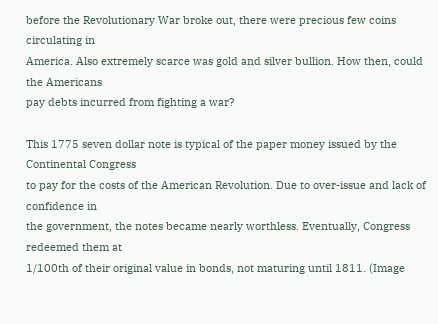before the Revolutionary War broke out, there were precious few coins circulating in
America. Also extremely scarce was gold and silver bullion. How then, could the Americans
pay debts incurred from fighting a war?

This 1775 seven dollar note is typical of the paper money issued by the Continental Congress
to pay for the costs of the American Revolution. Due to over-issue and lack of confidence in
the government, the notes became nearly worthless. Eventually, Congress redeemed them at
1/100th of their original value in bonds, not maturing until 1811. (Image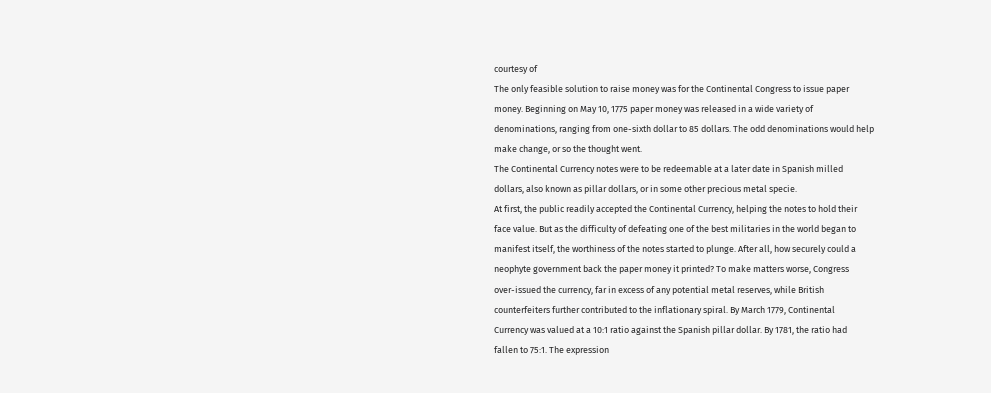courtesy of
The only feasible solution to raise money was for the Continental Congress to issue paper
money. Beginning on May 10, 1775 paper money was released in a wide variety of
denominations, ranging from one-sixth dollar to 85 dollars. The odd denominations would help
make change, or so the thought went.
The Continental Currency notes were to be redeemable at a later date in Spanish milled
dollars, also known as pillar dollars, or in some other precious metal specie.
At first, the public readily accepted the Continental Currency, helping the notes to hold their
face value. But as the difficulty of defeating one of the best militaries in the world began to
manifest itself, the worthiness of the notes started to plunge. After all, how securely could a
neophyte government back the paper money it printed? To make matters worse, Congress
over-issued the currency, far in excess of any potential metal reserves, while British
counterfeiters further contributed to the inflationary spiral. By March 1779, Continental
Currency was valued at a 10:1 ratio against the Spanish pillar dollar. By 1781, the ratio had
fallen to 75:1. The expression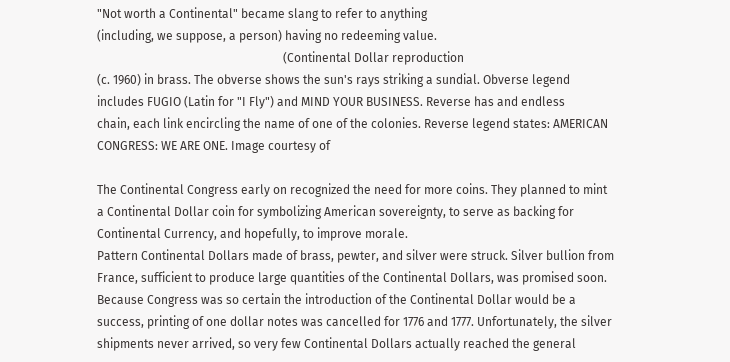"Not worth a Continental" became slang to refer to anything
(including, we suppose, a person) having no redeeming value.
                                                              (Continental Dollar reproduction
(c. 1960) in brass. The obverse shows the sun's rays striking a sundial. Obverse legend
includes FUGIO (Latin for "I Fly") and MIND YOUR BUSINESS. Reverse has and endless
chain, each link encircling the name of one of the colonies. Reverse legend states: AMERICAN
CONGRESS: WE ARE ONE. Image courtesy of

The Continental Congress early on recognized the need for more coins. They planned to mint
a Continental Dollar coin for symbolizing American sovereignty, to serve as backing for
Continental Currency, and hopefully, to improve morale.
Pattern Continental Dollars made of brass, pewter, and silver were struck. Silver bullion from
France, sufficient to produce large quantities of the Continental Dollars, was promised soon.
Because Congress was so certain the introduction of the Continental Dollar would be a
success, printing of one dollar notes was cancelled for 1776 and 1777. Unfortunately, the silver
shipments never arrived, so very few Continental Dollars actually reached the general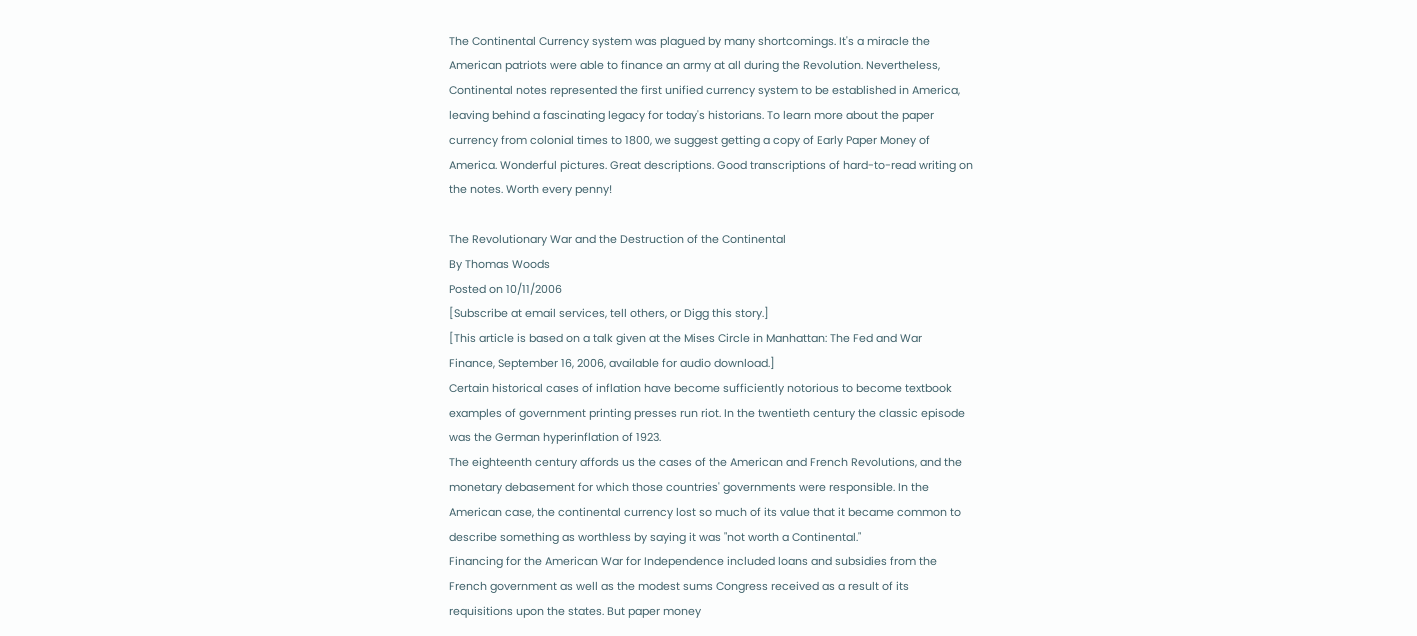The Continental Currency system was plagued by many shortcomings. It's a miracle the
American patriots were able to finance an army at all during the Revolution. Nevertheless,
Continental notes represented the first unified currency system to be established in America,
leaving behind a fascinating legacy for today's historians. To learn more about the paper
currency from colonial times to 1800, we suggest getting a copy of Early Paper Money of
America. Wonderful pictures. Great descriptions. Good transcriptions of hard-to-read writing on
the notes. Worth every penny!

The Revolutionary War and the Destruction of the Continental
By Thomas Woods
Posted on 10/11/2006
[Subscribe at email services, tell others, or Digg this story.]
[This article is based on a talk given at the Mises Circle in Manhattan: The Fed and War
Finance, September 16, 2006, available for audio download.]
Certain historical cases of inflation have become sufficiently notorious to become textbook
examples of government printing presses run riot. In the twentieth century the classic episode
was the German hyperinflation of 1923.
The eighteenth century affords us the cases of the American and French Revolutions, and the
monetary debasement for which those countries' governments were responsible. In the
American case, the continental currency lost so much of its value that it became common to
describe something as worthless by saying it was "not worth a Continental."
Financing for the American War for Independence included loans and subsidies from the
French government as well as the modest sums Congress received as a result of its
requisitions upon the states. But paper money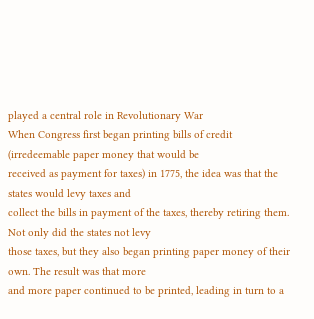played a central role in Revolutionary War
When Congress first began printing bills of credit (irredeemable paper money that would be
received as payment for taxes) in 1775, the idea was that the states would levy taxes and
collect the bills in payment of the taxes, thereby retiring them. Not only did the states not levy
those taxes, but they also began printing paper money of their own. The result was that more
and more paper continued to be printed, leading in turn to a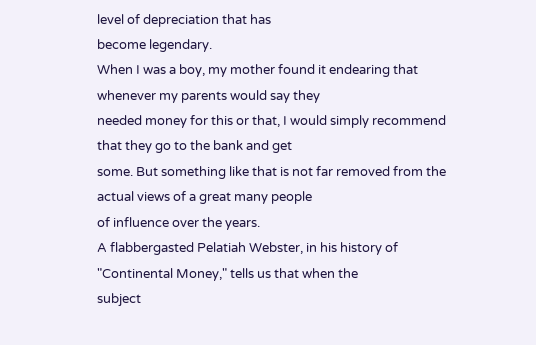level of depreciation that has
become legendary.
When I was a boy, my mother found it endearing that whenever my parents would say they
needed money for this or that, I would simply recommend that they go to the bank and get
some. But something like that is not far removed from the actual views of a great many people
of influence over the years.
A flabbergasted Pelatiah Webster, in his history of "Continental Money," tells us that when the
subject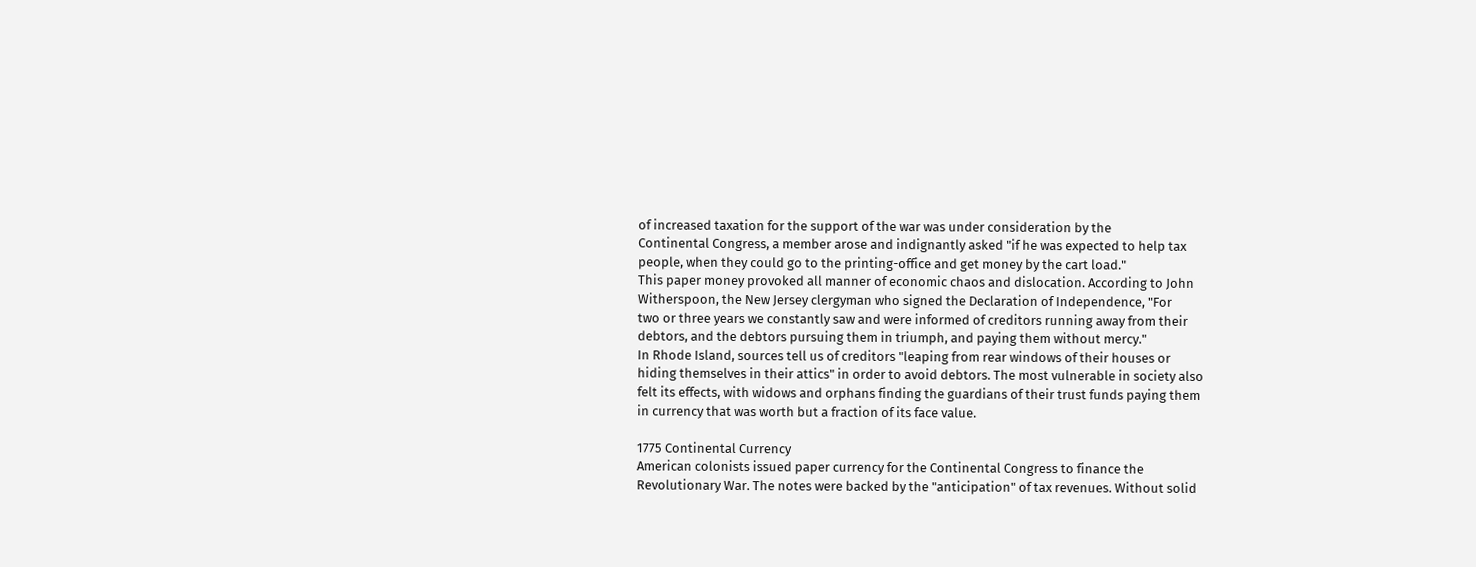of increased taxation for the support of the war was under consideration by the
Continental Congress, a member arose and indignantly asked "if he was expected to help tax
people, when they could go to the printing-office and get money by the cart load."
This paper money provoked all manner of economic chaos and dislocation. According to John
Witherspoon, the New Jersey clergyman who signed the Declaration of Independence, "For
two or three years we constantly saw and were informed of creditors running away from their
debtors, and the debtors pursuing them in triumph, and paying them without mercy."
In Rhode Island, sources tell us of creditors "leaping from rear windows of their houses or
hiding themselves in their attics" in order to avoid debtors. The most vulnerable in society also
felt its effects, with widows and orphans finding the guardians of their trust funds paying them
in currency that was worth but a fraction of its face value.

1775 Continental Currency
American colonists issued paper currency for the Continental Congress to finance the
Revolutionary War. The notes were backed by the "anticipation" of tax revenues. Without solid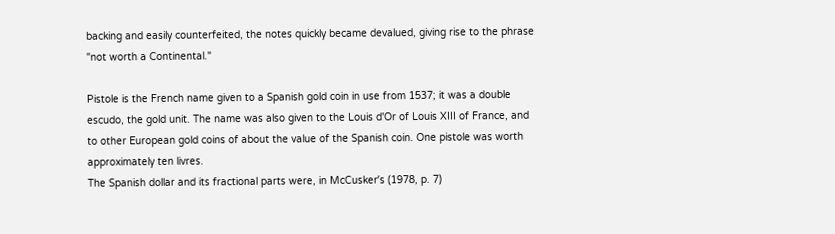backing and easily counterfeited, the notes quickly became devalued, giving rise to the phrase
"not worth a Continental."

Pistole is the French name given to a Spanish gold coin in use from 1537; it was a double
escudo, the gold unit. The name was also given to the Louis d'Or of Louis XIII of France, and
to other European gold coins of about the value of the Spanish coin. One pistole was worth
approximately ten livres.
The Spanish dollar and its fractional parts were, in McCuskerʼs (1978, p. 7)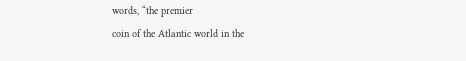words, “the premier
coin of the Atlantic world in the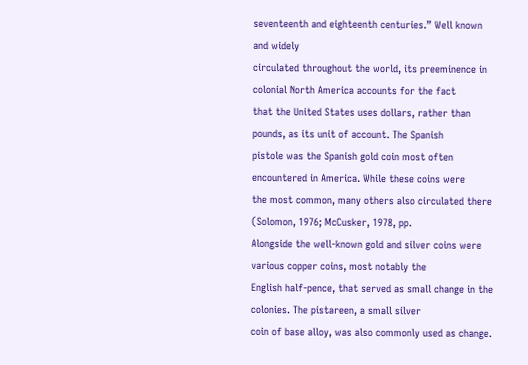seventeenth and eighteenth centuries.” Well known and widely
circulated throughout the world, its preeminence in colonial North America accounts for the fact
that the United States uses dollars, rather than pounds, as its unit of account. The Spanish
pistole was the Spanish gold coin most often encountered in America. While these coins were
the most common, many others also circulated there (Solomon, 1976; McCusker, 1978, pp.
Alongside the well-known gold and silver coins were various copper coins, most notably the
English half-pence, that served as small change in the colonies. The pistareen, a small silver
coin of base alloy, was also commonly used as change.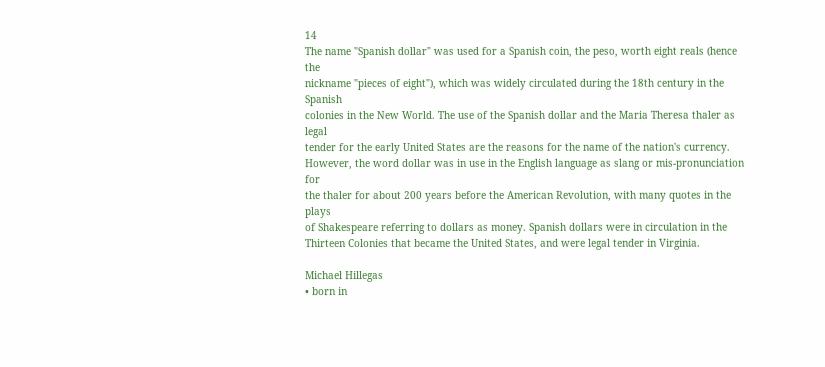14
The name "Spanish dollar" was used for a Spanish coin, the peso, worth eight reals (hence the
nickname "pieces of eight"), which was widely circulated during the 18th century in the Spanish
colonies in the New World. The use of the Spanish dollar and the Maria Theresa thaler as legal
tender for the early United States are the reasons for the name of the nation's currency.
However, the word dollar was in use in the English language as slang or mis-pronunciation for
the thaler for about 200 years before the American Revolution, with many quotes in the plays
of Shakespeare referring to dollars as money. Spanish dollars were in circulation in the
Thirteen Colonies that became the United States, and were legal tender in Virginia.

Michael Hillegas
• born in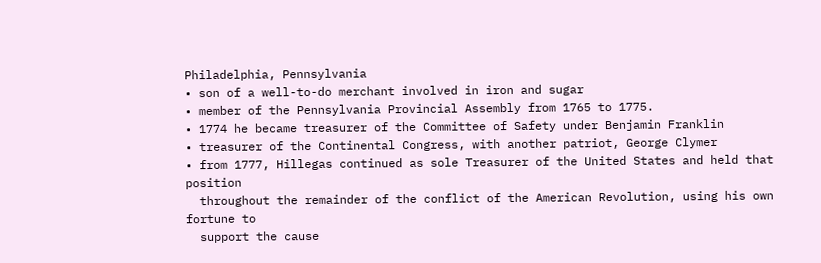Philadelphia, Pennsylvania
• son of a well-to-do merchant involved in iron and sugar
• member of the Pennsylvania Provincial Assembly from 1765 to 1775.
• 1774 he became treasurer of the Committee of Safety under Benjamin Franklin
• treasurer of the Continental Congress, with another patriot, George Clymer
• from 1777, Hillegas continued as sole Treasurer of the United States and held that position
  throughout the remainder of the conflict of the American Revolution, using his own fortune to
  support the cause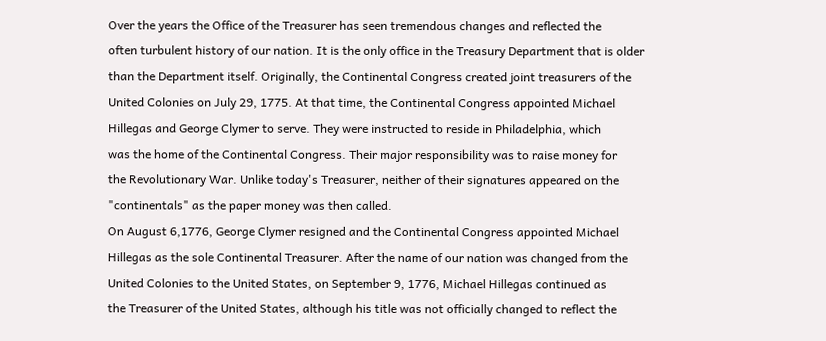Over the years the Office of the Treasurer has seen tremendous changes and reflected the
often turbulent history of our nation. It is the only office in the Treasury Department that is older
than the Department itself. Originally, the Continental Congress created joint treasurers of the
United Colonies on July 29, 1775. At that time, the Continental Congress appointed Michael
Hillegas and George Clymer to serve. They were instructed to reside in Philadelphia, which
was the home of the Continental Congress. Their major responsibility was to raise money for
the Revolutionary War. Unlike today's Treasurer, neither of their signatures appeared on the
"continentals" as the paper money was then called.
On August 6,1776, George Clymer resigned and the Continental Congress appointed Michael
Hillegas as the sole Continental Treasurer. After the name of our nation was changed from the
United Colonies to the United States, on September 9, 1776, Michael Hillegas continued as
the Treasurer of the United States, although his title was not officially changed to reflect the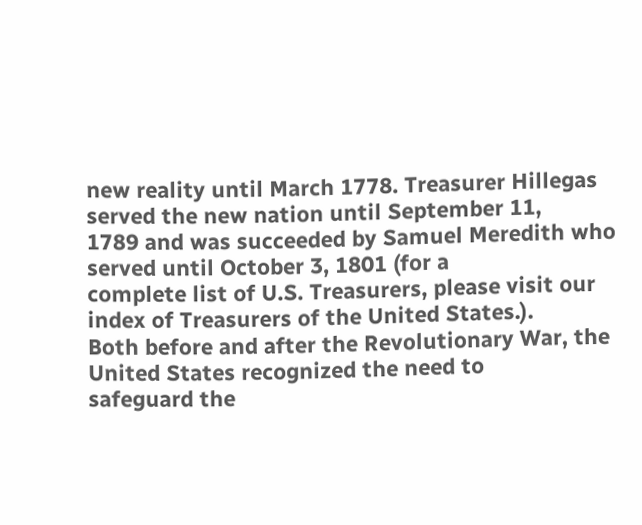new reality until March 1778. Treasurer Hillegas served the new nation until September 11,
1789 and was succeeded by Samuel Meredith who served until October 3, 1801 (for a
complete list of U.S. Treasurers, please visit our index of Treasurers of the United States.).
Both before and after the Revolutionary War, the United States recognized the need to
safeguard the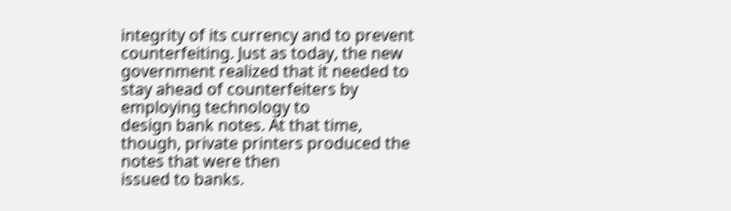integrity of its currency and to prevent counterfeiting. Just as today, the new
government realized that it needed to stay ahead of counterfeiters by employing technology to
design bank notes. At that time, though, private printers produced the notes that were then
issued to banks.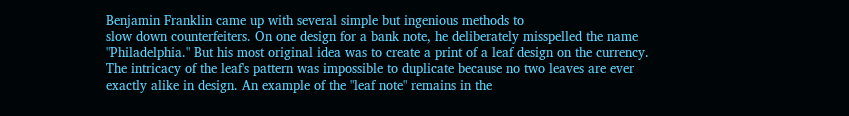Benjamin Franklin came up with several simple but ingenious methods to
slow down counterfeiters. On one design for a bank note, he deliberately misspelled the name
"Philadelphia." But his most original idea was to create a print of a leaf design on the currency.
The intricacy of the leaf's pattern was impossible to duplicate because no two leaves are ever
exactly alike in design. An example of the "leaf note" remains in the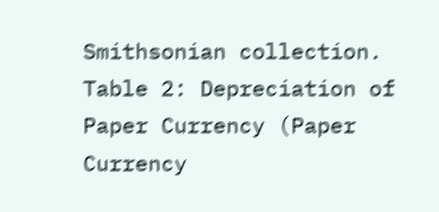Smithsonian collection.
Table 2: Depreciation of Paper Currency (Paper Currency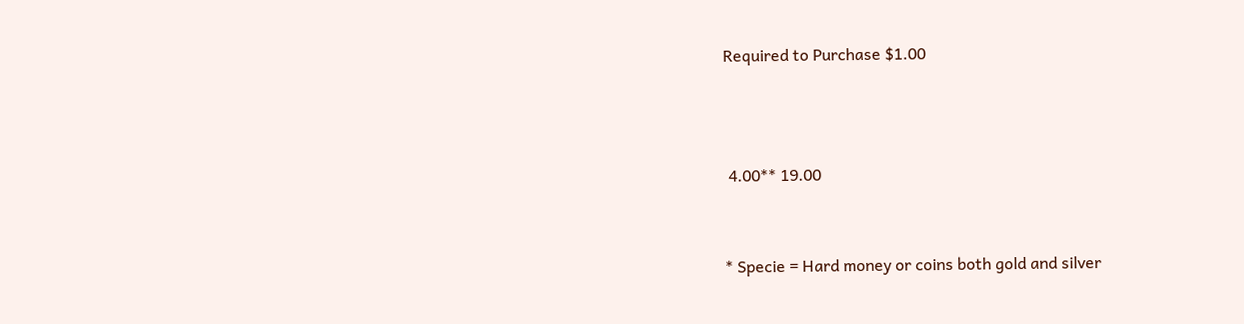Required to Purchase $1.00



 4.00** 19.00


* Specie = Hard money or coins both gold and silver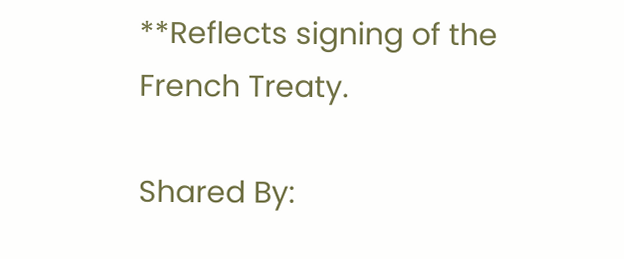**Reflects signing of the French Treaty.

Shared By: